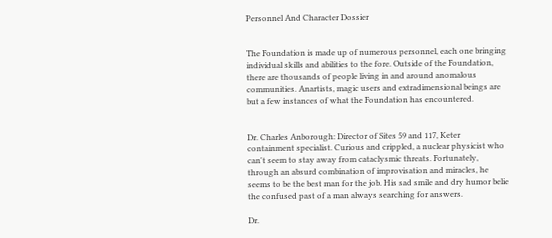Personnel And Character Dossier


The Foundation is made up of numerous personnel, each one bringing individual skills and abilities to the fore. Outside of the Foundation, there are thousands of people living in and around anomalous communities. Anartists, magic users and extradimensional beings are but a few instances of what the Foundation has encountered.


Dr. Charles Anborough: Director of Sites 59 and 117, Keter containment specialist. Curious and crippled, a nuclear physicist who can't seem to stay away from cataclysmic threats. Fortunately, through an absurd combination of improvisation and miracles, he seems to be the best man for the job. His sad smile and dry humor belie the confused past of a man always searching for answers.

Dr.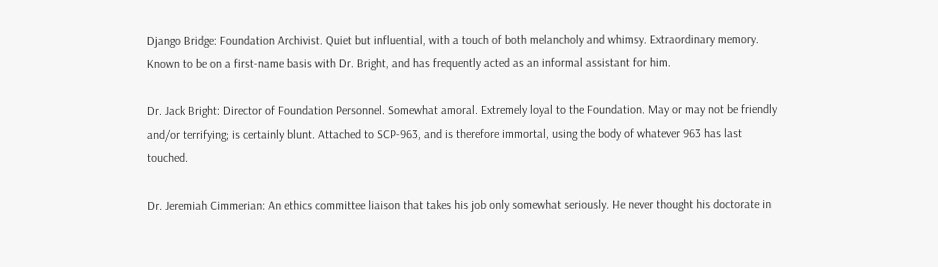Django Bridge: Foundation Archivist. Quiet but influential, with a touch of both melancholy and whimsy. Extraordinary memory. Known to be on a first-name basis with Dr. Bright, and has frequently acted as an informal assistant for him.

Dr. Jack Bright: Director of Foundation Personnel. Somewhat amoral. Extremely loyal to the Foundation. May or may not be friendly and/or terrifying; is certainly blunt. Attached to SCP-963, and is therefore immortal, using the body of whatever 963 has last touched.

Dr. Jeremiah Cimmerian: An ethics committee liaison that takes his job only somewhat seriously. He never thought his doctorate in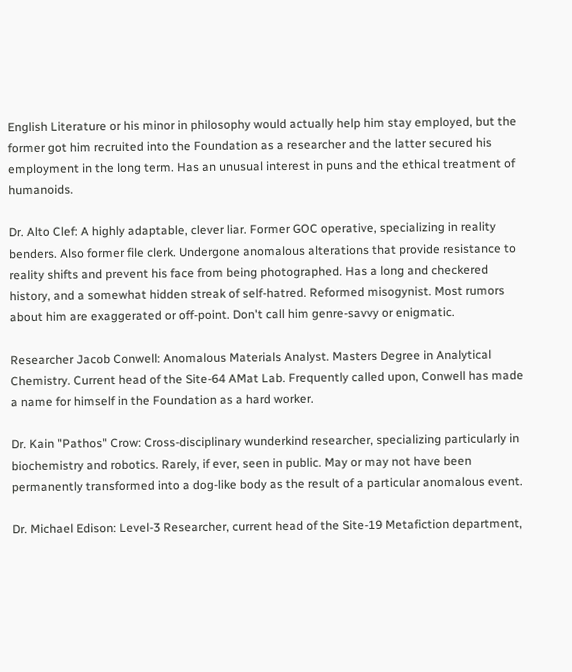English Literature or his minor in philosophy would actually help him stay employed, but the former got him recruited into the Foundation as a researcher and the latter secured his employment in the long term. Has an unusual interest in puns and the ethical treatment of humanoids.

Dr. Alto Clef: A highly adaptable, clever liar. Former GOC operative, specializing in reality benders. Also former file clerk. Undergone anomalous alterations that provide resistance to reality shifts and prevent his face from being photographed. Has a long and checkered history, and a somewhat hidden streak of self-hatred. Reformed misogynist. Most rumors about him are exaggerated or off-point. Don't call him genre-savvy or enigmatic.

Researcher Jacob Conwell: Anomalous Materials Analyst. Masters Degree in Analytical Chemistry. Current head of the Site-64 AMat Lab. Frequently called upon, Conwell has made a name for himself in the Foundation as a hard worker.

Dr. Kain "Pathos" Crow: Cross-disciplinary wunderkind researcher, specializing particularly in biochemistry and robotics. Rarely, if ever, seen in public. May or may not have been permanently transformed into a dog-like body as the result of a particular anomalous event.

Dr. Michael Edison: Level-3 Researcher, current head of the Site-19 Metafiction department,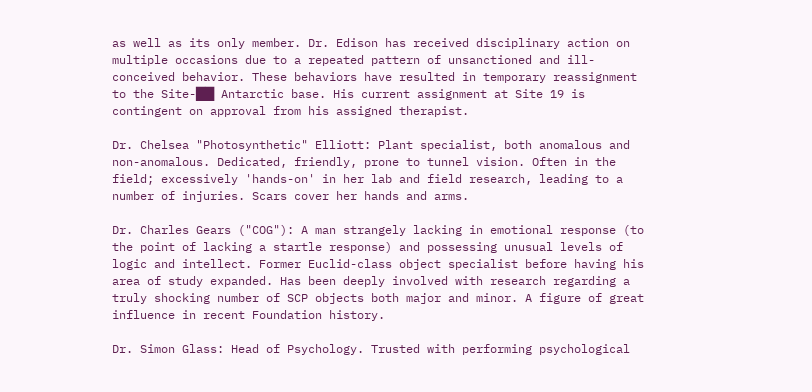as well as its only member. Dr. Edison has received disciplinary action on multiple occasions due to a repeated pattern of unsanctioned and ill-conceived behavior. These behaviors have resulted in temporary reassignment to the Site-██ Antarctic base. His current assignment at Site 19 is contingent on approval from his assigned therapist.

Dr. Chelsea "Photosynthetic" Elliott: Plant specialist, both anomalous and non-anomalous. Dedicated, friendly, prone to tunnel vision. Often in the field; excessively 'hands-on' in her lab and field research, leading to a number of injuries. Scars cover her hands and arms.

Dr. Charles Gears ("COG"): A man strangely lacking in emotional response (to the point of lacking a startle response) and possessing unusual levels of logic and intellect. Former Euclid-class object specialist before having his area of study expanded. Has been deeply involved with research regarding a truly shocking number of SCP objects both major and minor. A figure of great influence in recent Foundation history.

Dr. Simon Glass: Head of Psychology. Trusted with performing psychological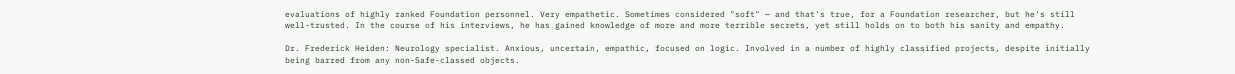evaluations of highly ranked Foundation personnel. Very empathetic. Sometimes considered "soft" — and that's true, for a Foundation researcher, but he's still well-trusted. In the course of his interviews, he has gained knowledge of more and more terrible secrets, yet still holds on to both his sanity and empathy.

Dr. Frederick Heiden: Neurology specialist. Anxious, uncertain, empathic, focused on logic. Involved in a number of highly classified projects, despite initially being barred from any non-Safe-classed objects.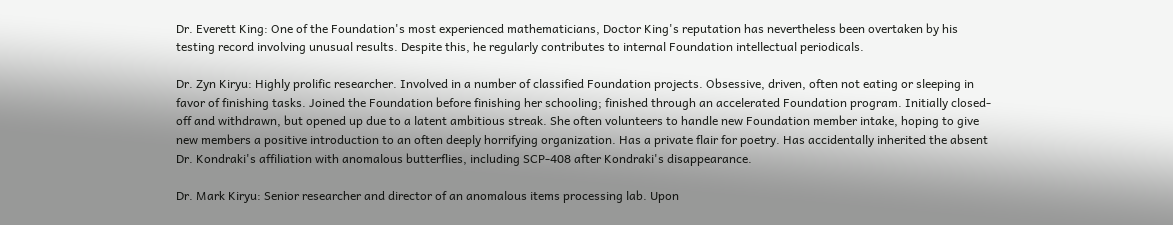Dr. Everett King: One of the Foundation's most experienced mathematicians, Doctor King's reputation has nevertheless been overtaken by his testing record involving unusual results. Despite this, he regularly contributes to internal Foundation intellectual periodicals.

Dr. Zyn Kiryu: Highly prolific researcher. Involved in a number of classified Foundation projects. Obsessive, driven, often not eating or sleeping in favor of finishing tasks. Joined the Foundation before finishing her schooling; finished through an accelerated Foundation program. Initially closed-off and withdrawn, but opened up due to a latent ambitious streak. She often volunteers to handle new Foundation member intake, hoping to give new members a positive introduction to an often deeply horrifying organization. Has a private flair for poetry. Has accidentally inherited the absent Dr. Kondraki's affiliation with anomalous butterflies, including SCP-408 after Kondraki's disappearance.

Dr. Mark Kiryu: Senior researcher and director of an anomalous items processing lab. Upon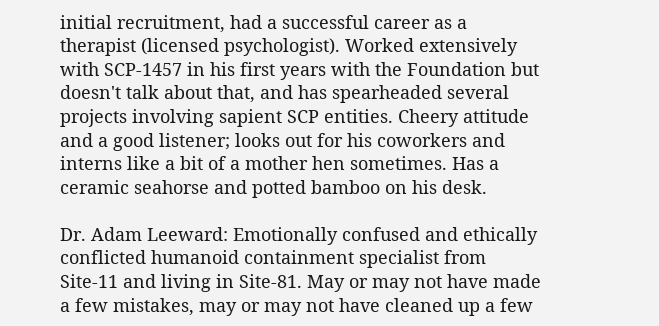initial recruitment, had a successful career as a therapist (licensed psychologist). Worked extensively with SCP-1457 in his first years with the Foundation but doesn't talk about that, and has spearheaded several projects involving sapient SCP entities. Cheery attitude and a good listener; looks out for his coworkers and interns like a bit of a mother hen sometimes. Has a ceramic seahorse and potted bamboo on his desk.

Dr. Adam Leeward: Emotionally confused and ethically conflicted humanoid containment specialist from Site-11 and living in Site-81. May or may not have made a few mistakes, may or may not have cleaned up a few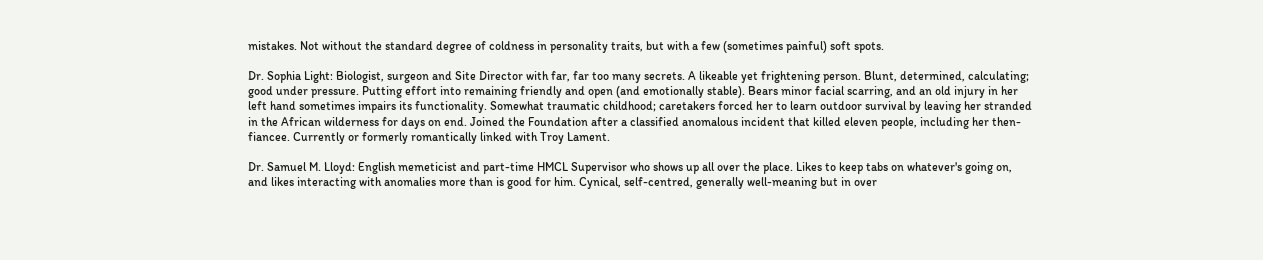mistakes. Not without the standard degree of coldness in personality traits, but with a few (sometimes painful) soft spots.

Dr. Sophia Light: Biologist, surgeon and Site Director with far, far too many secrets. A likeable yet frightening person. Blunt, determined, calculating; good under pressure. Putting effort into remaining friendly and open (and emotionally stable). Bears minor facial scarring, and an old injury in her left hand sometimes impairs its functionality. Somewhat traumatic childhood; caretakers forced her to learn outdoor survival by leaving her stranded in the African wilderness for days on end. Joined the Foundation after a classified anomalous incident that killed eleven people, including her then-fiancee. Currently or formerly romantically linked with Troy Lament.

Dr. Samuel M. Lloyd: English memeticist and part-time HMCL Supervisor who shows up all over the place. Likes to keep tabs on whatever's going on, and likes interacting with anomalies more than is good for him. Cynical, self-centred, generally well-meaning but in over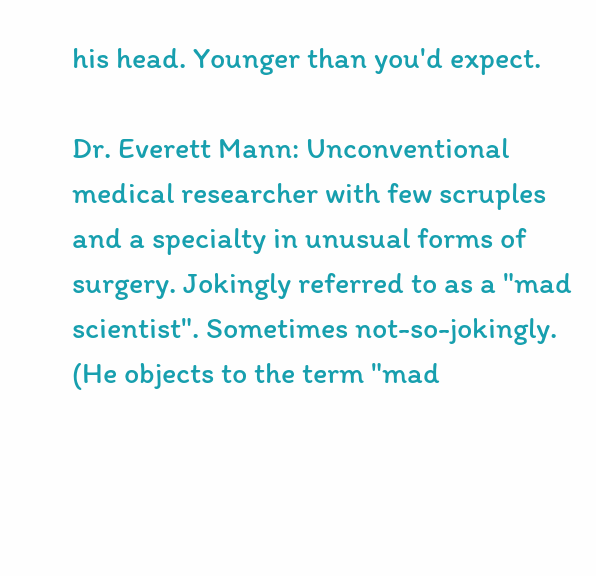his head. Younger than you'd expect.

Dr. Everett Mann: Unconventional medical researcher with few scruples and a specialty in unusual forms of surgery. Jokingly referred to as a "mad scientist". Sometimes not-so-jokingly. (He objects to the term "mad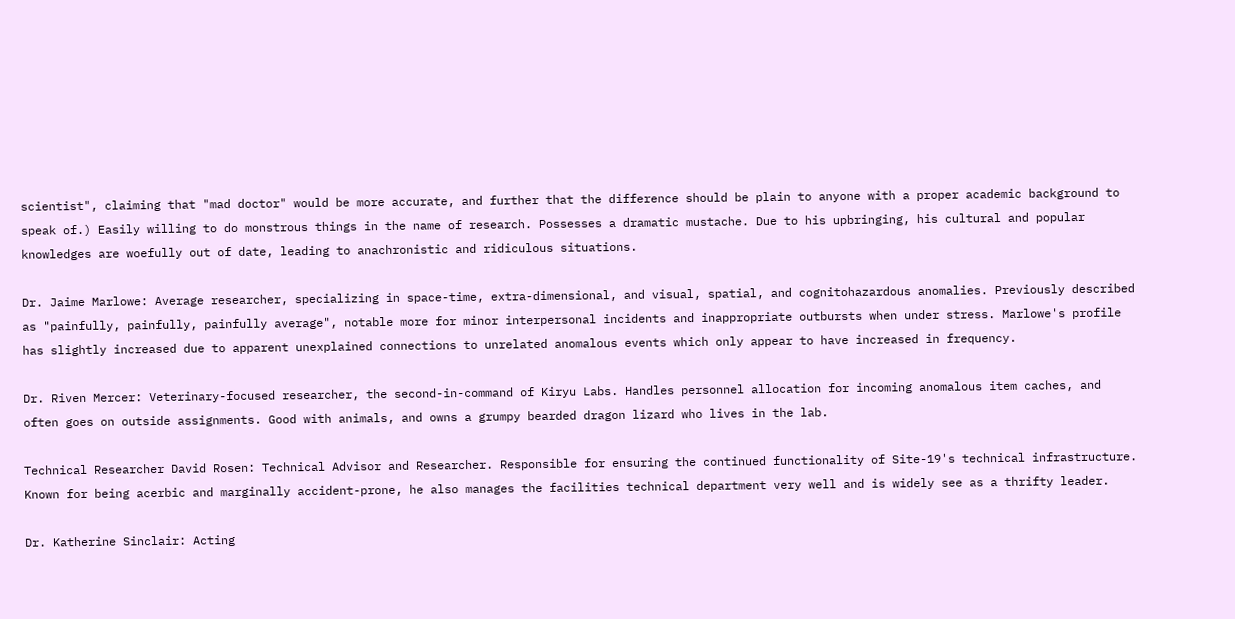scientist", claiming that "mad doctor" would be more accurate, and further that the difference should be plain to anyone with a proper academic background to speak of.) Easily willing to do monstrous things in the name of research. Possesses a dramatic mustache. Due to his upbringing, his cultural and popular knowledges are woefully out of date, leading to anachronistic and ridiculous situations.

Dr. Jaime Marlowe: Average researcher, specializing in space-time, extra-dimensional, and visual, spatial, and cognitohazardous anomalies. Previously described as "painfully, painfully, painfully average", notable more for minor interpersonal incidents and inappropriate outbursts when under stress. Marlowe's profile has slightly increased due to apparent unexplained connections to unrelated anomalous events which only appear to have increased in frequency.

Dr. Riven Mercer: Veterinary-focused researcher, the second-in-command of Kiryu Labs. Handles personnel allocation for incoming anomalous item caches, and often goes on outside assignments. Good with animals, and owns a grumpy bearded dragon lizard who lives in the lab.

Technical Researcher David Rosen: Technical Advisor and Researcher. Responsible for ensuring the continued functionality of Site-19's technical infrastructure. Known for being acerbic and marginally accident-prone, he also manages the facilities technical department very well and is widely see as a thrifty leader.

Dr. Katherine Sinclair: Acting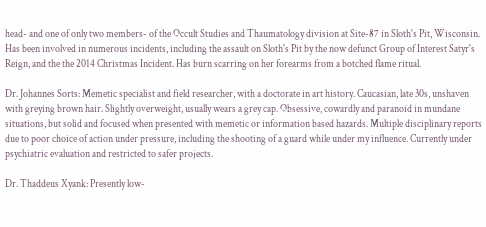head- and one of only two members- of the Occult Studies and Thaumatology division at Site-87 in Sloth's Pit, Wisconsin. Has been involved in numerous incidents, including the assault on Sloth's Pit by the now defunct Group of Interest Satyr's Reign, and the the 2014 Christmas Incident. Has burn scarring on her forearms from a botched flame ritual.

Dr. Johannes Sorts: Memetic specialist and field researcher, with a doctorate in art history. Caucasian, late 30s, unshaven with greying brown hair. Slightly overweight, usually wears a grey cap. Obsessive, cowardly and paranoid in mundane situations, but solid and focused when presented with memetic or information based hazards. Multiple disciplinary reports due to poor choice of action under pressure, including the shooting of a guard while under my influence. Currently under psychiatric evaluation and restricted to safer projects.

Dr. Thaddeus Xyank: Presently low-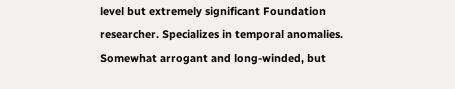level but extremely significant Foundation researcher. Specializes in temporal anomalies. Somewhat arrogant and long-winded, but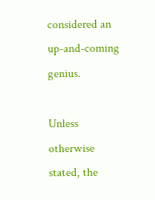considered an up-and-coming genius.

Unless otherwise stated, the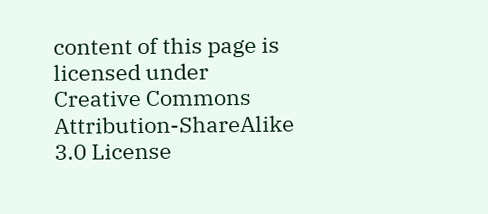content of this page is licensed under Creative Commons Attribution-ShareAlike 3.0 License